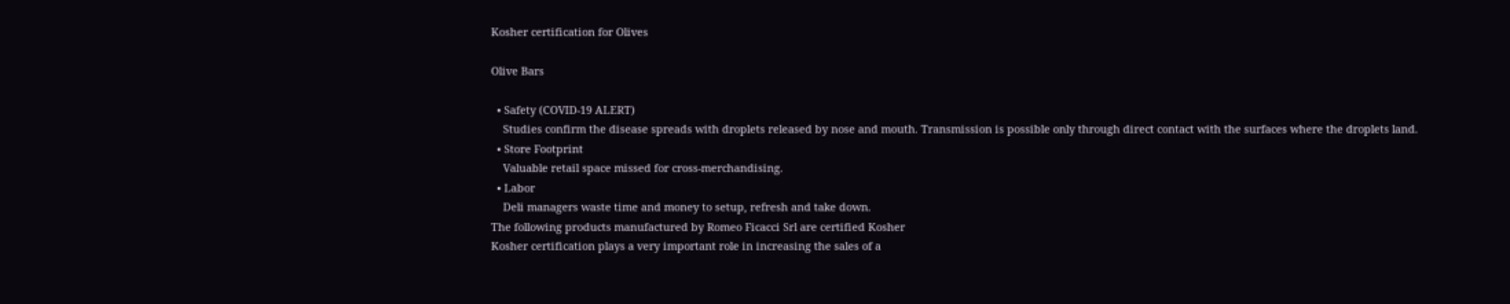Kosher certification for Olives

Olive Bars

  • Safety (COVID-19 ALERT)
    Studies confirm the disease spreads with droplets released by nose and mouth. Transmission is possible only through direct contact with the surfaces where the droplets land.
  • Store Footprint
    Valuable retail space missed for cross-merchandising.
  • Labor
    Deli managers waste time and money to setup, refresh and take down.
The following products manufactured by Romeo Ficacci Srl are certified Kosher
Kosher certification plays a very important role in increasing the sales of a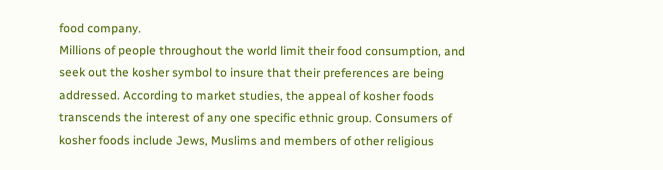food company.
Millions of people throughout the world limit their food consumption, and seek out the kosher symbol to insure that their preferences are being addressed. According to market studies, the appeal of kosher foods transcends the interest of any one specific ethnic group. Consumers of kosher foods include Jews, Muslims and members of other religious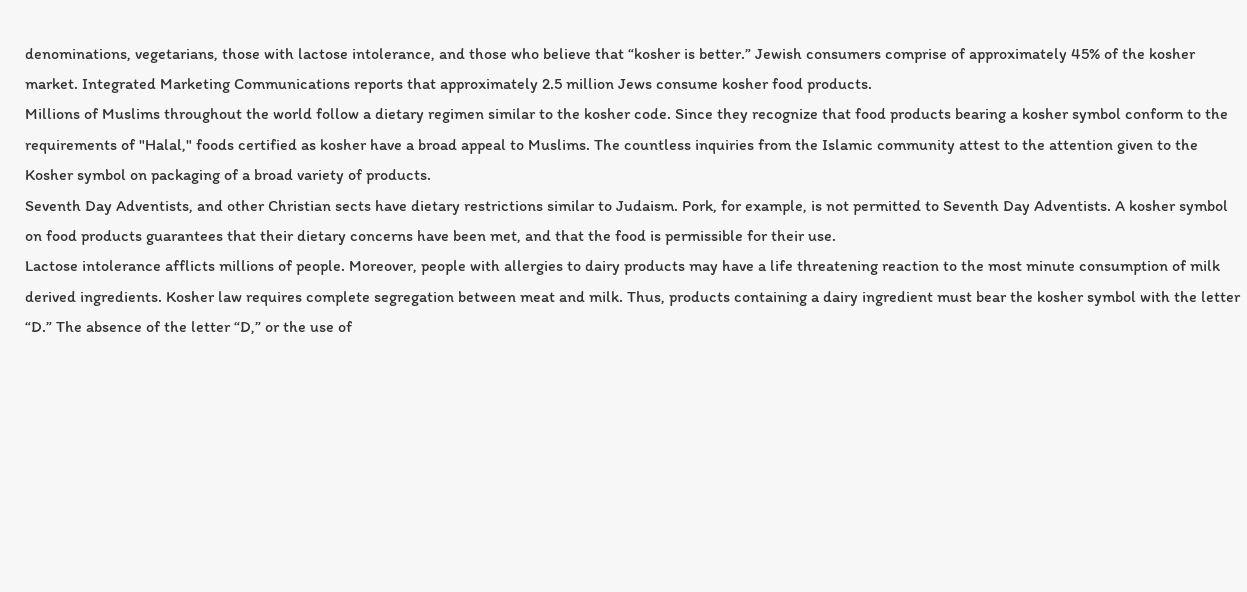denominations, vegetarians, those with lactose intolerance, and those who believe that “kosher is better.” Jewish consumers comprise of approximately 45% of the kosher market. Integrated Marketing Communications reports that approximately 2.5 million Jews consume kosher food products.
Millions of Muslims throughout the world follow a dietary regimen similar to the kosher code. Since they recognize that food products bearing a kosher symbol conform to the requirements of "Halal," foods certified as kosher have a broad appeal to Muslims. The countless inquiries from the Islamic community attest to the attention given to the Kosher symbol on packaging of a broad variety of products.
Seventh Day Adventists, and other Christian sects have dietary restrictions similar to Judaism. Pork, for example, is not permitted to Seventh Day Adventists. A kosher symbol on food products guarantees that their dietary concerns have been met, and that the food is permissible for their use.
Lactose intolerance afflicts millions of people. Moreover, people with allergies to dairy products may have a life threatening reaction to the most minute consumption of milk derived ingredients. Kosher law requires complete segregation between meat and milk. Thus, products containing a dairy ingredient must bear the kosher symbol with the letter “D.” The absence of the letter “D,” or the use of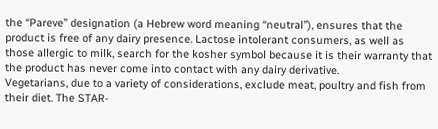the “Pareve” designation (a Hebrew word meaning “neutral”), ensures that the product is free of any dairy presence. Lactose intolerant consumers, as well as those allergic to milk, search for the kosher symbol because it is their warranty that the product has never come into contact with any dairy derivative.
Vegetarians, due to a variety of considerations, exclude meat, poultry and fish from their diet. The STAR-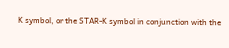K symbol, or the STAR-K symbol in conjunction with the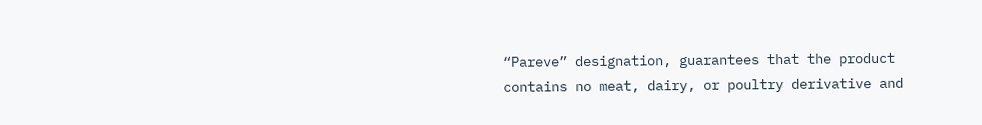“Pareve” designation, guarantees that the product contains no meat, dairy, or poultry derivative and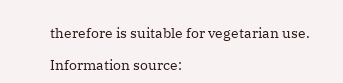therefore is suitable for vegetarian use.

Information source: